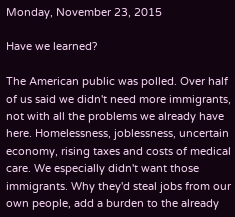Monday, November 23, 2015

Have we learned?

The American public was polled. Over half of us said we didn't need more immigrants, not with all the problems we already have here. Homelessness, joblessness, uncertain economy, rising taxes and costs of medical care. We especially didn't want those immigrants. Why they'd steal jobs from our own people, add a burden to the already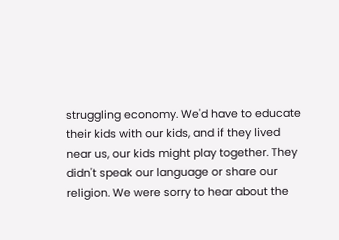struggling economy. We'd have to educate their kids with our kids, and if they lived near us, our kids might play together. They didn't speak our language or share our religion. We were sorry to hear about the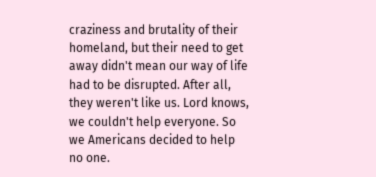craziness and brutality of their homeland, but their need to get away didn't mean our way of life had to be disrupted. After all, they weren't like us. Lord knows, we couldn't help everyone. So we Americans decided to help no one.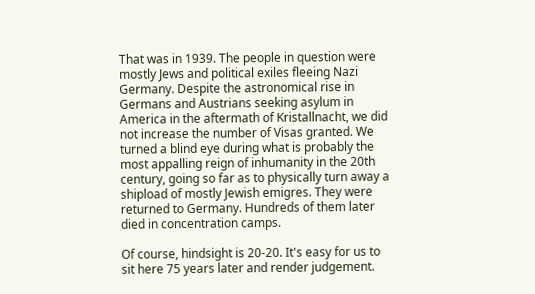That was in 1939. The people in question were mostly Jews and political exiles fleeing Nazi Germany. Despite the astronomical rise in Germans and Austrians seeking asylum in America in the aftermath of Kristallnacht, we did not increase the number of Visas granted. We turned a blind eye during what is probably the most appalling reign of inhumanity in the 20th century, going so far as to physically turn away a shipload of mostly Jewish emigres. They were returned to Germany. Hundreds of them later died in concentration camps.

Of course, hindsight is 20-20. It's easy for us to sit here 75 years later and render judgement.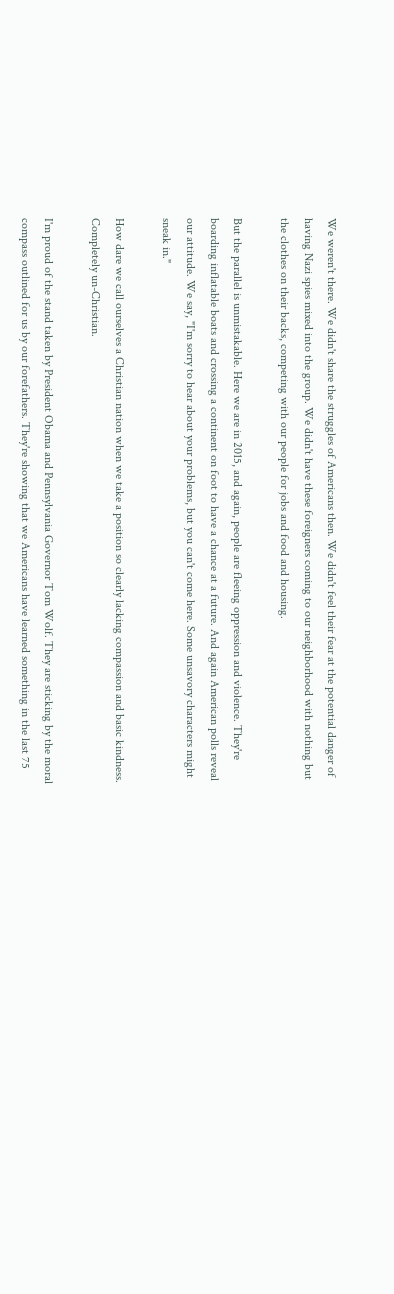We weren't there. We didn't share the struggles of Americans then. We didn't feel their fear at the potential danger of having Nazi spies mixed into the group. We didn't have these foreigners coming to our neighborhood with nothing but the clothes on their backs, competing with our people for jobs and food and housing.

But the parallel is unmistakable. Here we are in 2015, and again, people are fleeing oppression and violence. They're boarding inflatable boats and crossing a continent on foot to have a chance at a future. And again American polls reveal our attitude. We say, "I'm sorry to hear about your problems, but you can't come here. Some unsavory characters might sneak in."

How dare we call ourselves a Christian nation when we take a position so clearly lacking compassion and basic kindness. Completely un-Christian.

I'm proud of the stand taken by President Obama and Pennsylvania Governor Tom Wolf. They are sticking by the moral compass outlined for us by our forefathers. They're showing that we Americans have learned something in the last 75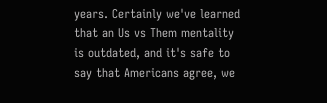years. Certainly we've learned that an Us vs Them mentality is outdated, and it's safe to say that Americans agree, we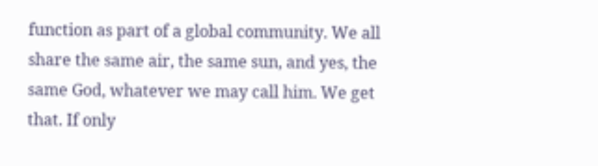function as part of a global community. We all share the same air, the same sun, and yes, the same God, whatever we may call him. We get that. If only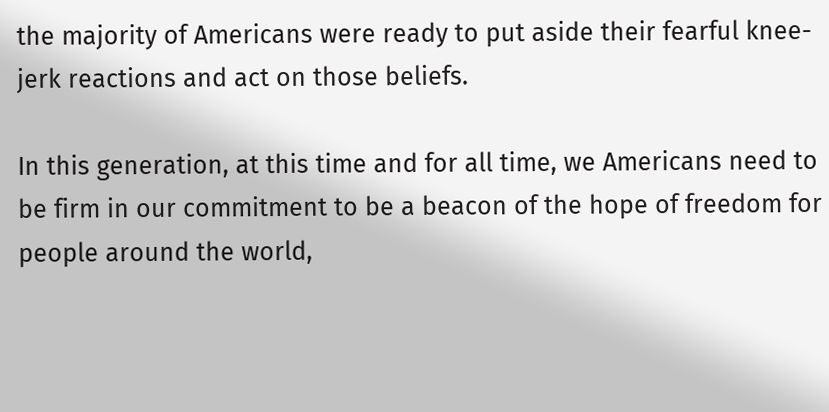the majority of Americans were ready to put aside their fearful knee-jerk reactions and act on those beliefs.

In this generation, at this time and for all time, we Americans need to be firm in our commitment to be a beacon of the hope of freedom for people around the world,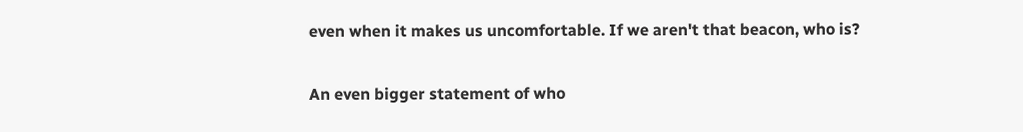even when it makes us uncomfortable. If we aren't that beacon, who is?

An even bigger statement of who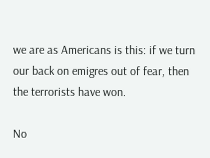we are as Americans is this: if we turn our back on emigres out of fear, then the terrorists have won.

No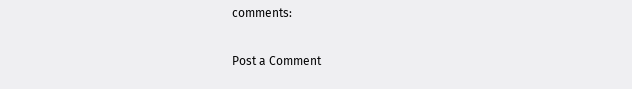comments:

Post a Comment